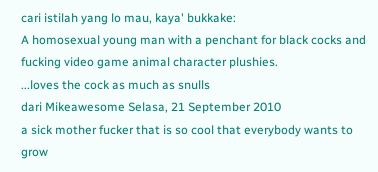cari istilah yang lo mau, kaya' bukkake:
A homosexual young man with a penchant for black cocks and fucking video game animal character plushies.
...loves the cock as much as snulls
dari Mikeawesome Selasa, 21 September 2010
a sick mother fucker that is so cool that everybody wants to grow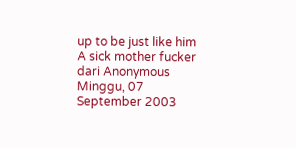up to be just like him
A sick mother fucker
dari Anonymous Minggu, 07 September 2003